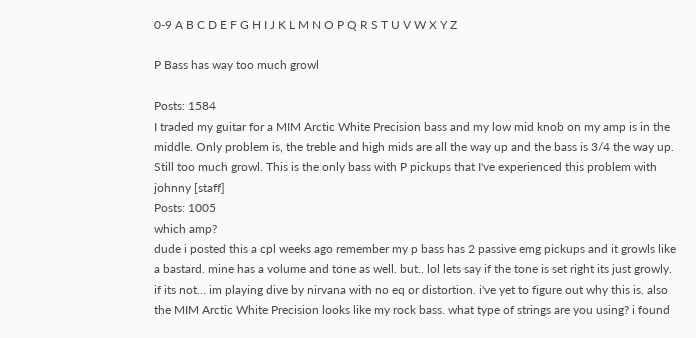0-9 A B C D E F G H I J K L M N O P Q R S T U V W X Y Z

P Bass has way too much growl

Posts: 1584
I traded my guitar for a MIM Arctic White Precision bass and my low mid knob on my amp is in the middle. Only problem is, the treble and high mids are all the way up and the bass is 3/4 the way up. Still too much growl. This is the only bass with P pickups that I've experienced this problem with
johnny [staff]
Posts: 1005
which amp?
dude i posted this a cpl weeks ago remember my p bass has 2 passive emg pickups and it growls like a bastard. mine has a volume and tone as well. but.. lol lets say if the tone is set right its just growly. if its not… im playing dive by nirvana with no eq or distortion. i've yet to figure out why this is. also the MIM Arctic White Precision looks like my rock bass. what type of strings are you using? i found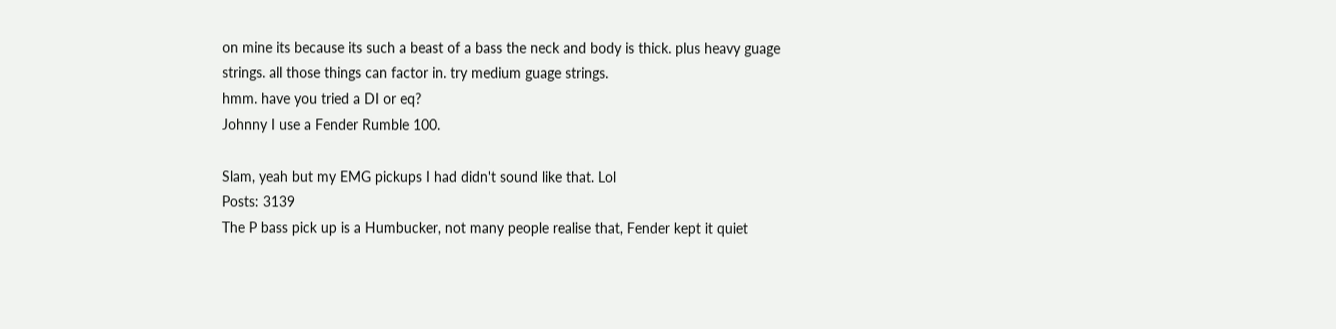on mine its because its such a beast of a bass the neck and body is thick. plus heavy guage strings. all those things can factor in. try medium guage strings.
hmm. have you tried a DI or eq?
Johnny I use a Fender Rumble 100.

Slam, yeah but my EMG pickups I had didn't sound like that. Lol
Posts: 3139
The P bass pick up is a Humbucker, not many people realise that, Fender kept it quiet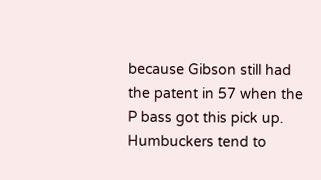because Gibson still had the patent in 57 when the P bass got this pick up. Humbuckers tend to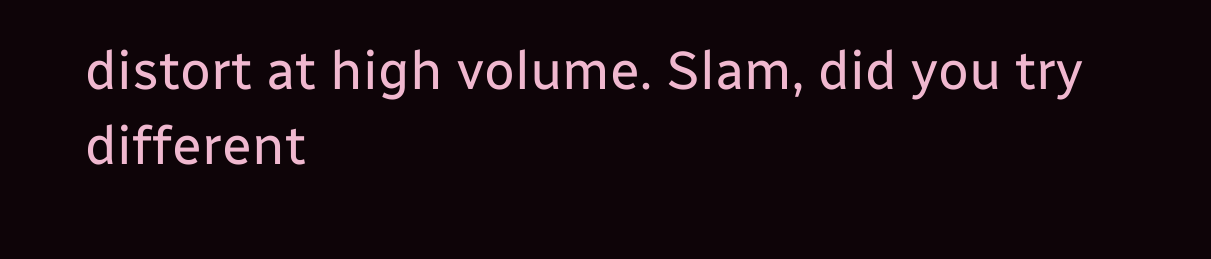distort at high volume. Slam, did you try different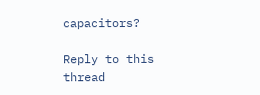capacitors?

Reply to this thread